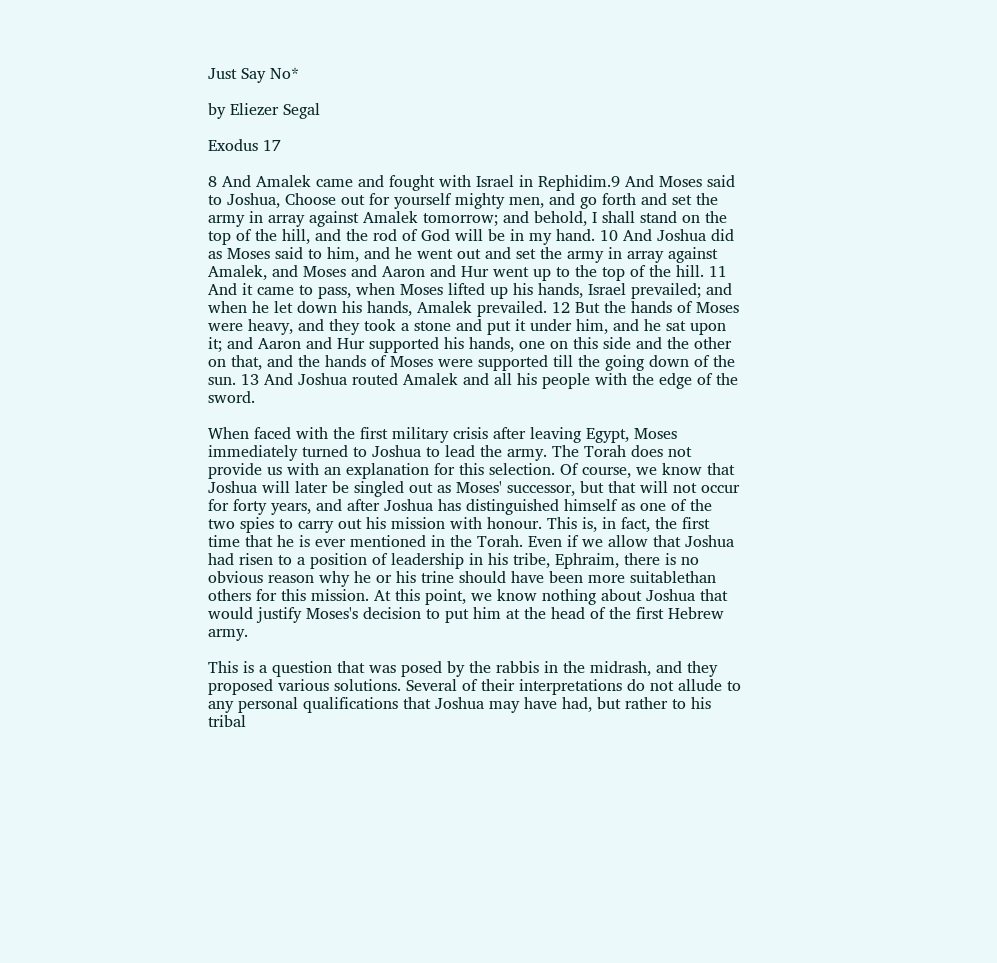Just Say No*

by Eliezer Segal

Exodus 17

8 And Amalek came and fought with Israel in Rephidim.9 And Moses said to Joshua, Choose out for yourself mighty men, and go forth and set the army in array against Amalek tomorrow; and behold, I shall stand on the top of the hill, and the rod of God will be in my hand. 10 And Joshua did as Moses said to him, and he went out and set the army in array against Amalek, and Moses and Aaron and Hur went up to the top of the hill. 11 And it came to pass, when Moses lifted up his hands, Israel prevailed; and when he let down his hands, Amalek prevailed. 12 But the hands of Moses were heavy, and they took a stone and put it under him, and he sat upon it; and Aaron and Hur supported his hands, one on this side and the other on that, and the hands of Moses were supported till the going down of the sun. 13 And Joshua routed Amalek and all his people with the edge of the sword.

When faced with the first military crisis after leaving Egypt, Moses immediately turned to Joshua to lead the army. The Torah does not provide us with an explanation for this selection. Of course, we know that Joshua will later be singled out as Moses' successor, but that will not occur for forty years, and after Joshua has distinguished himself as one of the two spies to carry out his mission with honour. This is, in fact, the first time that he is ever mentioned in the Torah. Even if we allow that Joshua had risen to a position of leadership in his tribe, Ephraim, there is no obvious reason why he or his trine should have been more suitablethan others for this mission. At this point, we know nothing about Joshua that would justify Moses's decision to put him at the head of the first Hebrew army.

This is a question that was posed by the rabbis in the midrash, and they proposed various solutions. Several of their interpretations do not allude to any personal qualifications that Joshua may have had, but rather to his tribal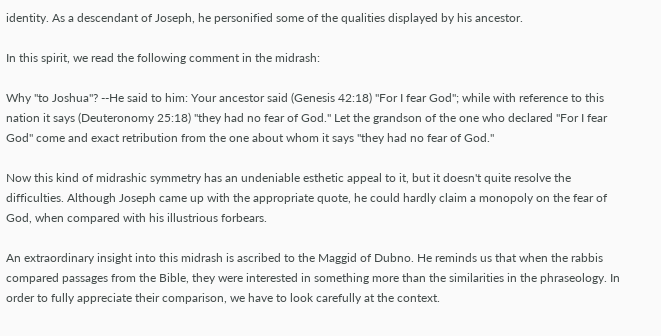identity. As a descendant of Joseph, he personified some of the qualities displayed by his ancestor.

In this spirit, we read the following comment in the midrash:

Why "to Joshua"? --He said to him: Your ancestor said (Genesis 42:18) "For I fear God"; while with reference to this nation it says (Deuteronomy 25:18) "they had no fear of God." Let the grandson of the one who declared "For I fear God" come and exact retribution from the one about whom it says "they had no fear of God."

Now this kind of midrashic symmetry has an undeniable esthetic appeal to it, but it doesn't quite resolve the difficulties. Although Joseph came up with the appropriate quote, he could hardly claim a monopoly on the fear of God, when compared with his illustrious forbears.

An extraordinary insight into this midrash is ascribed to the Maggid of Dubno. He reminds us that when the rabbis compared passages from the Bible, they were interested in something more than the similarities in the phraseology. In order to fully appreciate their comparison, we have to look carefully at the context.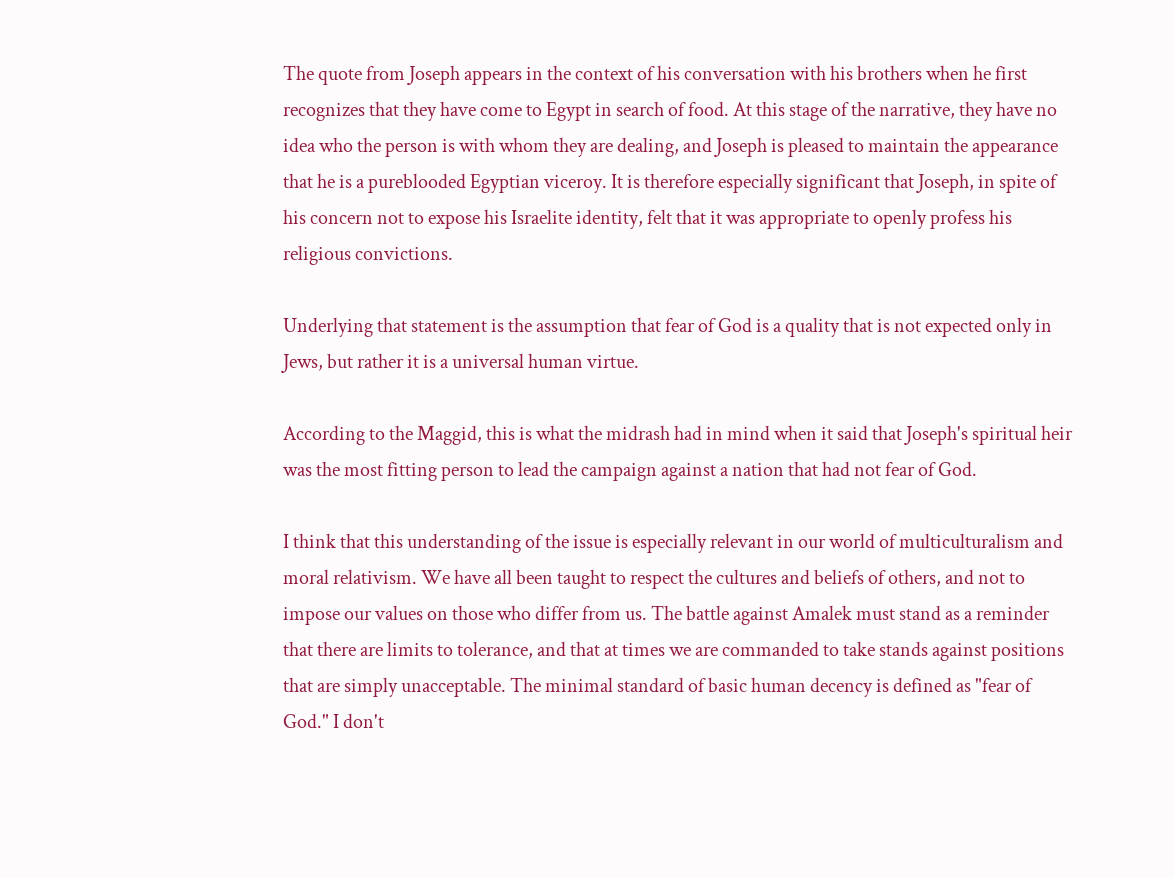The quote from Joseph appears in the context of his conversation with his brothers when he first recognizes that they have come to Egypt in search of food. At this stage of the narrative, they have no idea who the person is with whom they are dealing, and Joseph is pleased to maintain the appearance that he is a pureblooded Egyptian viceroy. It is therefore especially significant that Joseph, in spite of his concern not to expose his Israelite identity, felt that it was appropriate to openly profess his religious convictions.

Underlying that statement is the assumption that fear of God is a quality that is not expected only in Jews, but rather it is a universal human virtue.

According to the Maggid, this is what the midrash had in mind when it said that Joseph's spiritual heir was the most fitting person to lead the campaign against a nation that had not fear of God.

I think that this understanding of the issue is especially relevant in our world of multiculturalism and moral relativism. We have all been taught to respect the cultures and beliefs of others, and not to impose our values on those who differ from us. The battle against Amalek must stand as a reminder that there are limits to tolerance, and that at times we are commanded to take stands against positions that are simply unacceptable. The minimal standard of basic human decency is defined as "fear of God." I don't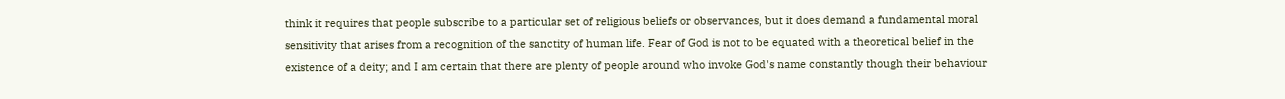think it requires that people subscribe to a particular set of religious beliefs or observances, but it does demand a fundamental moral sensitivity that arises from a recognition of the sanctity of human life. Fear of God is not to be equated with a theoretical belief in the existence of a deity; and I am certain that there are plenty of people around who invoke God's name constantly though their behaviour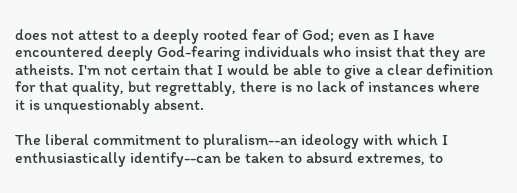does not attest to a deeply rooted fear of God; even as I have encountered deeply God-fearing individuals who insist that they are atheists. I'm not certain that I would be able to give a clear definition for that quality, but regrettably, there is no lack of instances where it is unquestionably absent.

The liberal commitment to pluralism--an ideology with which I enthusiastically identify--can be taken to absurd extremes, to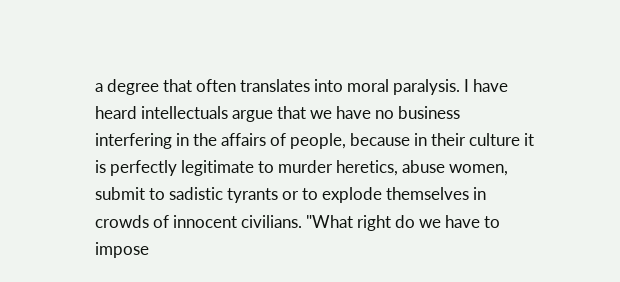a degree that often translates into moral paralysis. I have heard intellectuals argue that we have no business interfering in the affairs of people, because in their culture it is perfectly legitimate to murder heretics, abuse women, submit to sadistic tyrants or to explode themselves in crowds of innocent civilians. "What right do we have to impose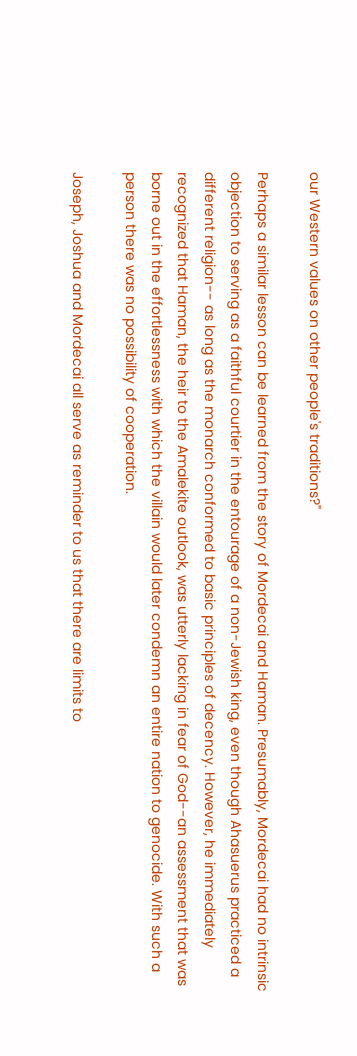our Western values on other people's traditions?"

Perhaps a similar lesson can be learned from the story of Mordecai and Haman. Presumably, Mordecai had no intrinsic objection to serving as a faithful courtier in the entourage of a non-Jewish king, even though Ahasuerus practiced a different religion-- as long as the monarch conformed to basic principles of decency. However, he immediately recognized that Haman, the heir to the Amalekite outlook, was utterly lacking in fear of God--an assessment that was borne out in the effortlessness with which the villain would later condemn an entire nation to genocide. With such a person there was no possibility of cooperation.

Joseph, Joshua and Mordecai all serve as reminder to us that there are limits to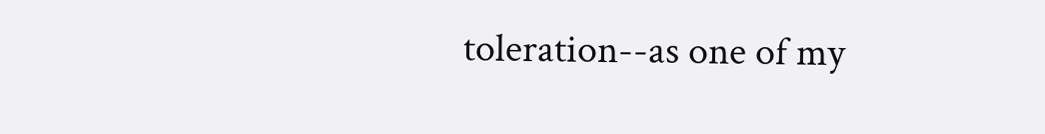toleration--as one of my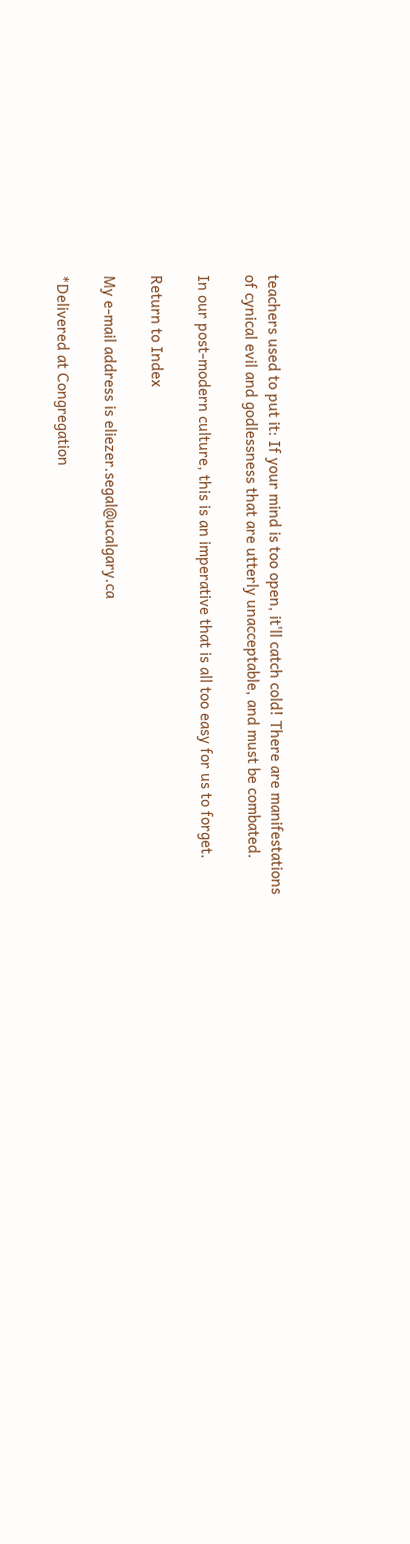teachers used to put it: If your mind is too open, it'll catch cold! There are manifestations of cynical evil and godlessness that are utterly unacceptable, and must be combated.

In our post-modern culture, this is an imperative that is all too easy for us to forget.

Return to Index

My e-mail address is eliezer.segal@ucalgary.ca

*Delivered at Congregation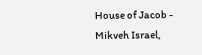House of Jacob - Mikveh Israel,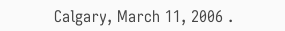Calgary, March 11, 2006 .